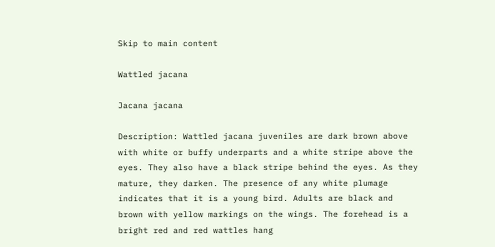Skip to main content

Wattled jacana

Jacana jacana

Description: Wattled jacana juveniles are dark brown above with white or buffy underparts and a white stripe above the eyes. They also have a black stripe behind the eyes. As they mature, they darken. The presence of any white plumage indicates that it is a young bird. Adults are black and brown with yellow markings on the wings. The forehead is a bright red and red wattles hang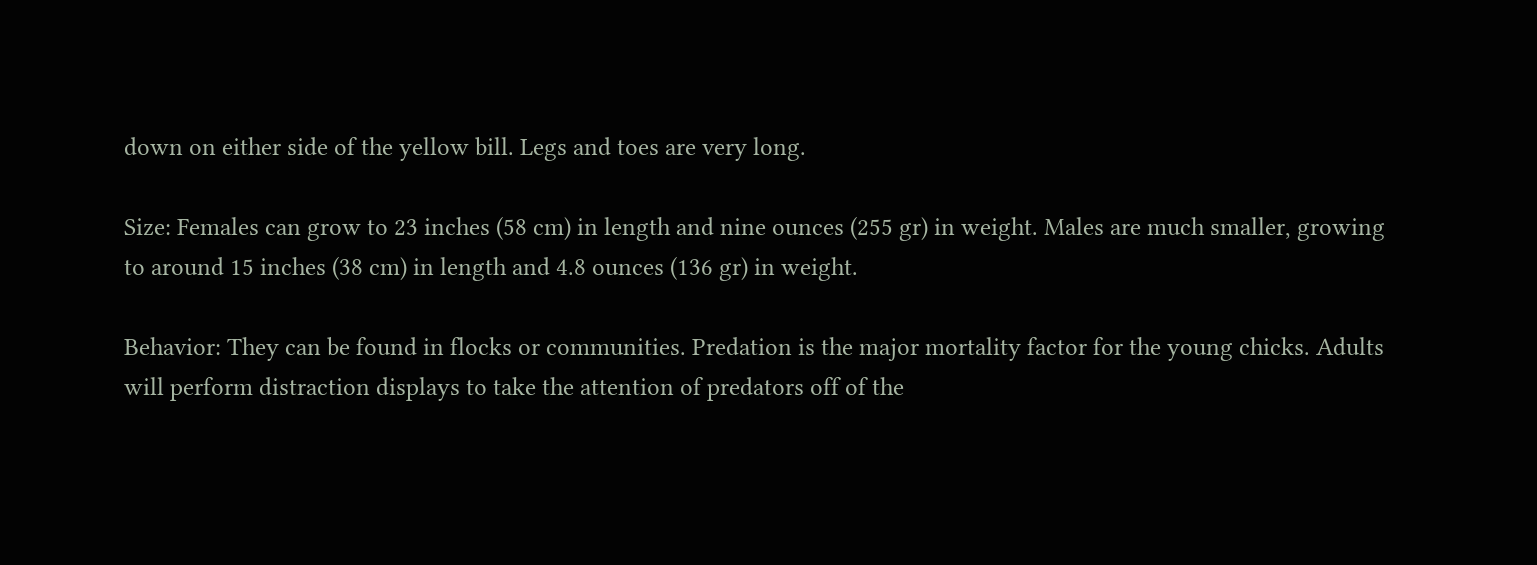down on either side of the yellow bill. Legs and toes are very long.

Size: Females can grow to 23 inches (58 cm) in length and nine ounces (255 gr) in weight. Males are much smaller, growing to around 15 inches (38 cm) in length and 4.8 ounces (136 gr) in weight.

Behavior: They can be found in flocks or communities. Predation is the major mortality factor for the young chicks. Adults will perform distraction displays to take the attention of predators off of the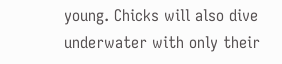young. Chicks will also dive underwater with only their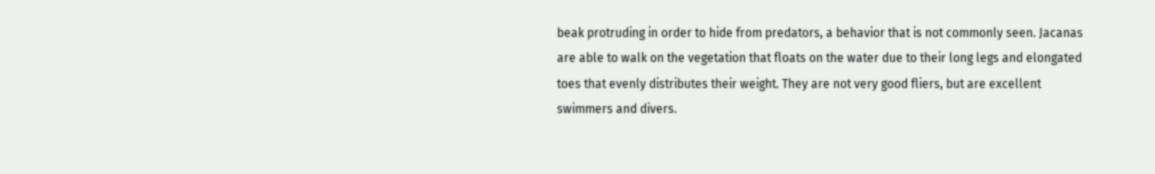beak protruding in order to hide from predators, a behavior that is not commonly seen. Jacanas are able to walk on the vegetation that floats on the water due to their long legs and elongated toes that evenly distributes their weight. They are not very good fliers, but are excellent swimmers and divers.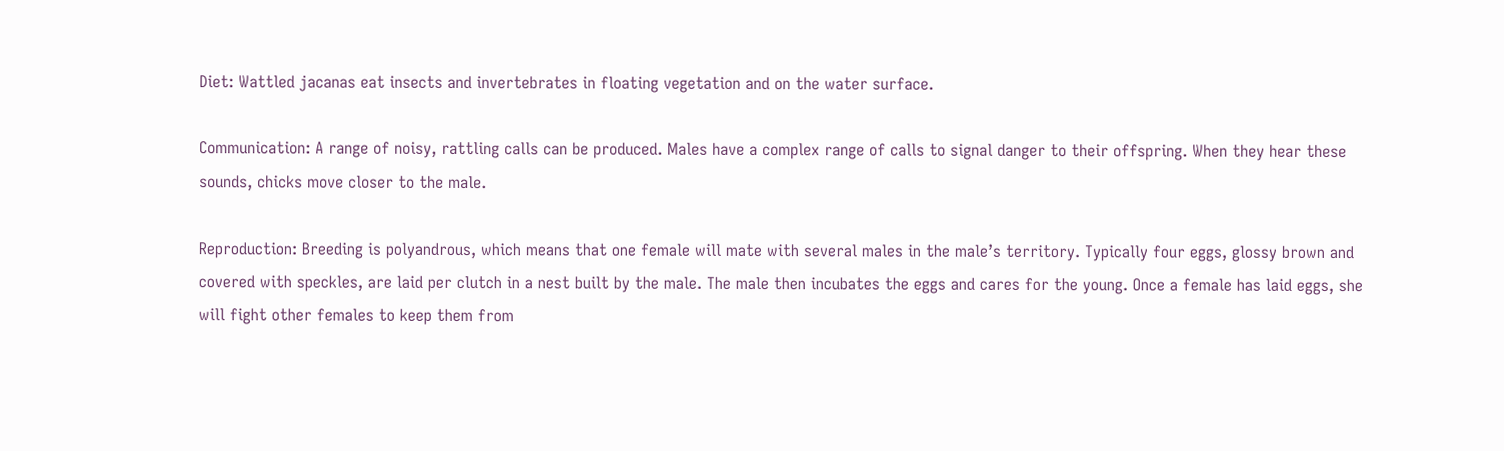Diet: Wattled jacanas eat insects and invertebrates in floating vegetation and on the water surface.

Communication: A range of noisy, rattling calls can be produced. Males have a complex range of calls to signal danger to their offspring. When they hear these sounds, chicks move closer to the male.

Reproduction: Breeding is polyandrous, which means that one female will mate with several males in the male’s territory. Typically four eggs, glossy brown and covered with speckles, are laid per clutch in a nest built by the male. The male then incubates the eggs and cares for the young. Once a female has laid eggs, she will fight other females to keep them from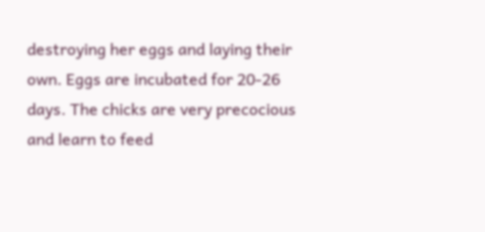destroying her eggs and laying their own. Eggs are incubated for 20-26 days. The chicks are very precocious and learn to feed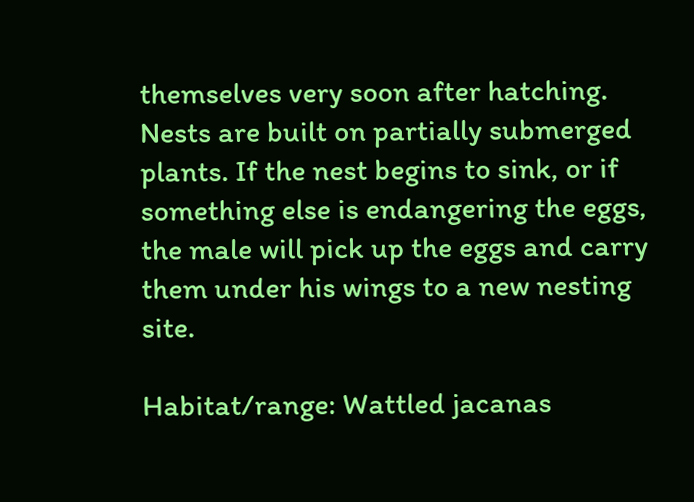themselves very soon after hatching. Nests are built on partially submerged plants. If the nest begins to sink, or if something else is endangering the eggs, the male will pick up the eggs and carry them under his wings to a new nesting site.

Habitat/range: Wattled jacanas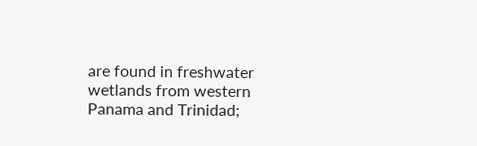are found in freshwater wetlands from western Panama and Trinidad;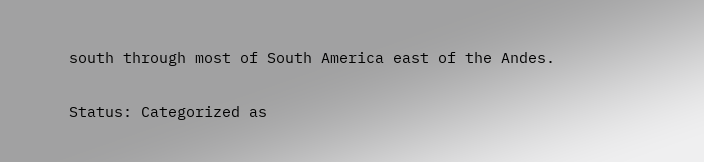south through most of South America east of the Andes.

Status: Categorized as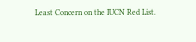Least Concern on the IUCN Red List.